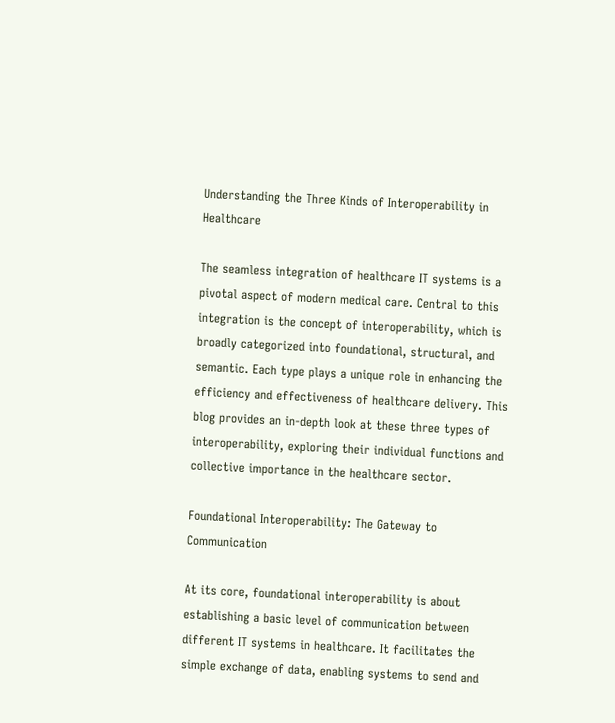Understanding the Three Kinds of Interoperability in Healthcare

The seamless integration of healthcare IT systems is a pivotal aspect of modern medical care. Central to this integration is the concept of interoperability, which is broadly categorized into foundational, structural, and semantic. Each type plays a unique role in enhancing the efficiency and effectiveness of healthcare delivery. This blog provides an in-depth look at these three types of interoperability, exploring their individual functions and collective importance in the healthcare sector.

Foundational Interoperability: The Gateway to Communication

At its core, foundational interoperability is about establishing a basic level of communication between different IT systems in healthcare. It facilitates the simple exchange of data, enabling systems to send and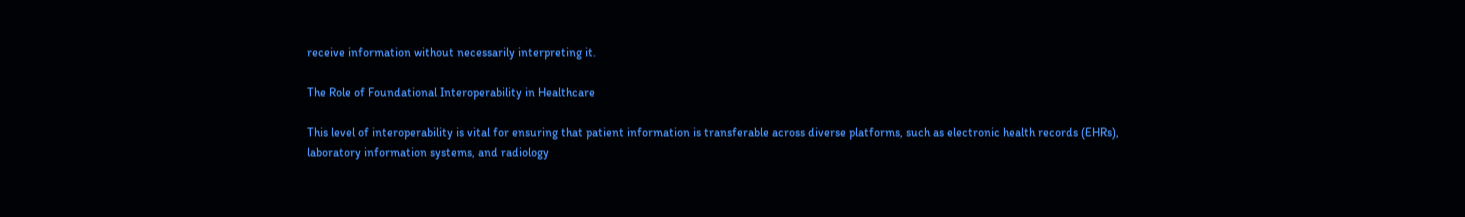receive information without necessarily interpreting it.

The Role of Foundational Interoperability in Healthcare

This level of interoperability is vital for ensuring that patient information is transferable across diverse platforms, such as electronic health records (EHRs), laboratory information systems, and radiology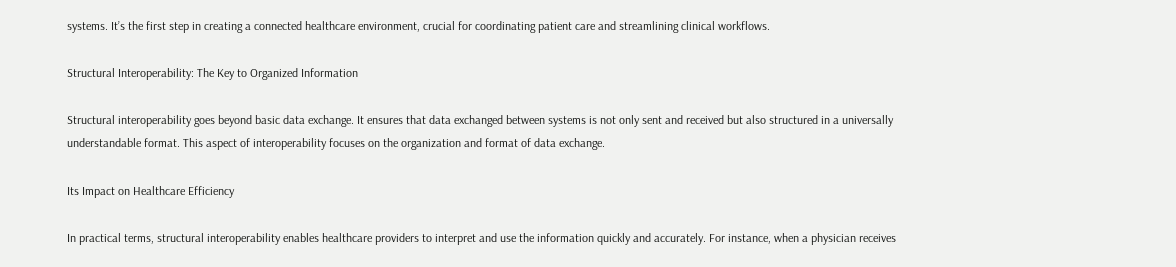systems. It’s the first step in creating a connected healthcare environment, crucial for coordinating patient care and streamlining clinical workflows.

Structural Interoperability: The Key to Organized Information

Structural interoperability goes beyond basic data exchange. It ensures that data exchanged between systems is not only sent and received but also structured in a universally understandable format. This aspect of interoperability focuses on the organization and format of data exchange.

Its Impact on Healthcare Efficiency

In practical terms, structural interoperability enables healthcare providers to interpret and use the information quickly and accurately. For instance, when a physician receives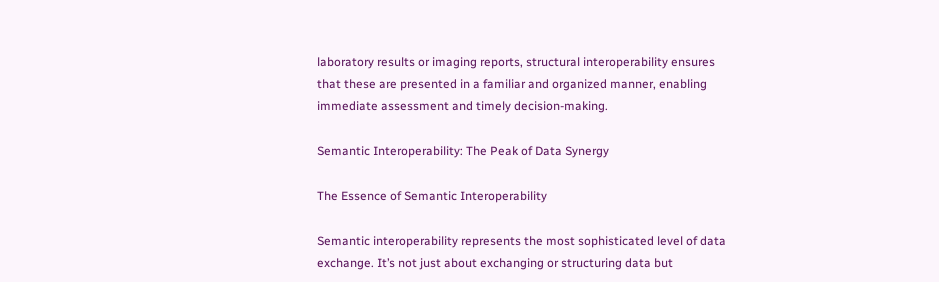laboratory results or imaging reports, structural interoperability ensures that these are presented in a familiar and organized manner, enabling immediate assessment and timely decision-making.

Semantic Interoperability: The Peak of Data Synergy

The Essence of Semantic Interoperability

Semantic interoperability represents the most sophisticated level of data exchange. It’s not just about exchanging or structuring data but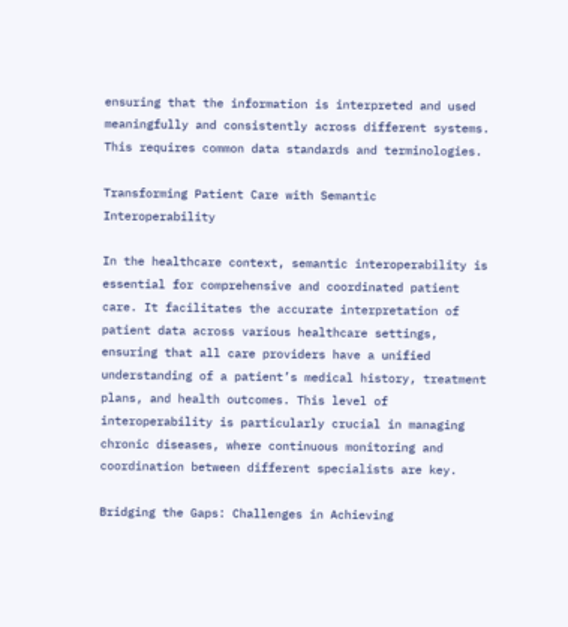ensuring that the information is interpreted and used meaningfully and consistently across different systems. This requires common data standards and terminologies.

Transforming Patient Care with Semantic Interoperability

In the healthcare context, semantic interoperability is essential for comprehensive and coordinated patient care. It facilitates the accurate interpretation of patient data across various healthcare settings, ensuring that all care providers have a unified understanding of a patient’s medical history, treatment plans, and health outcomes. This level of interoperability is particularly crucial in managing chronic diseases, where continuous monitoring and coordination between different specialists are key.

Bridging the Gaps: Challenges in Achieving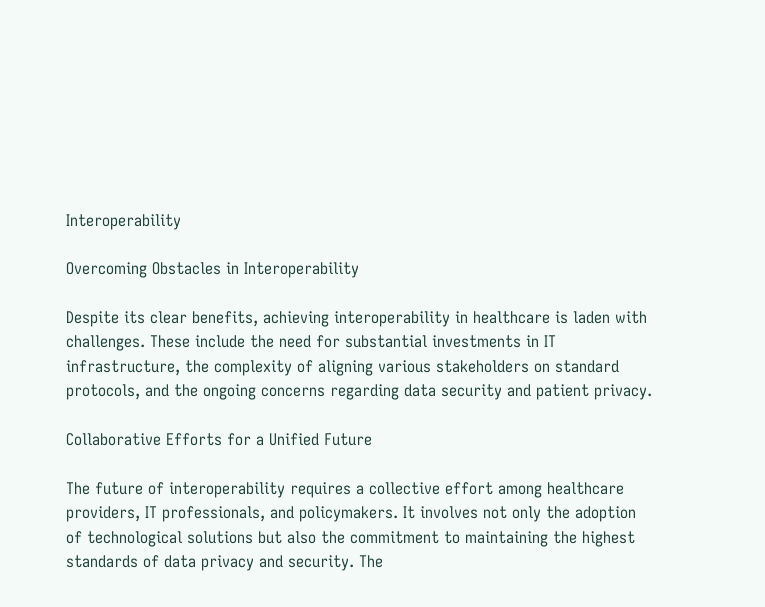Interoperability

Overcoming Obstacles in Interoperability

Despite its clear benefits, achieving interoperability in healthcare is laden with challenges. These include the need for substantial investments in IT infrastructure, the complexity of aligning various stakeholders on standard protocols, and the ongoing concerns regarding data security and patient privacy.

Collaborative Efforts for a Unified Future

The future of interoperability requires a collective effort among healthcare providers, IT professionals, and policymakers. It involves not only the adoption of technological solutions but also the commitment to maintaining the highest standards of data privacy and security. The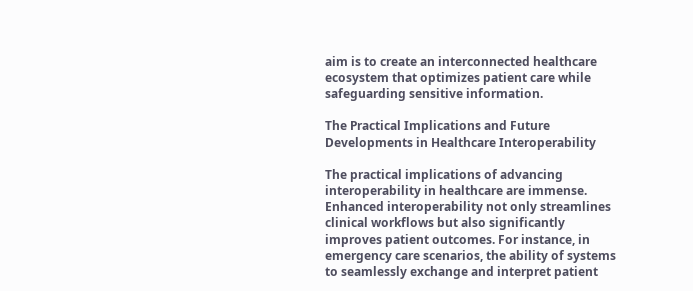aim is to create an interconnected healthcare ecosystem that optimizes patient care while safeguarding sensitive information.

The Practical Implications and Future Developments in Healthcare Interoperability

The practical implications of advancing interoperability in healthcare are immense. Enhanced interoperability not only streamlines clinical workflows but also significantly improves patient outcomes. For instance, in emergency care scenarios, the ability of systems to seamlessly exchange and interpret patient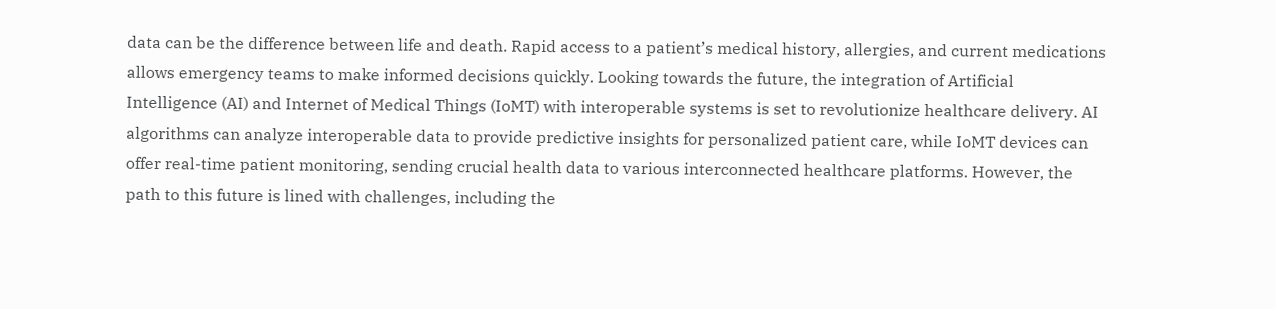data can be the difference between life and death. Rapid access to a patient’s medical history, allergies, and current medications allows emergency teams to make informed decisions quickly. Looking towards the future, the integration of Artificial Intelligence (AI) and Internet of Medical Things (IoMT) with interoperable systems is set to revolutionize healthcare delivery. AI algorithms can analyze interoperable data to provide predictive insights for personalized patient care, while IoMT devices can offer real-time patient monitoring, sending crucial health data to various interconnected healthcare platforms. However, the path to this future is lined with challenges, including the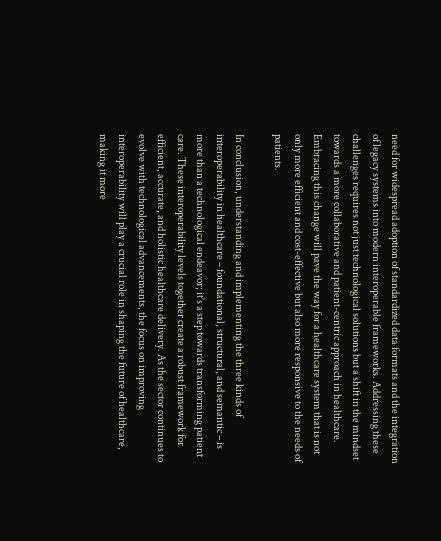need for widespread adoption of standardized data formats and the integration of legacy systems into modern interoperable frameworks. Addressing these challenges requires not just technological solutions but a shift in the mindset towards a more collaborative and patient-centric approach in healthcare. Embracing this change will pave the way for a healthcare system that is not only more efficient and cost-effective but also more responsive to the needs of patients.

In conclusion, understanding and implementing the three kinds of interoperability in healthcare – foundational, structural, and semantic – is more than a technological endeavor; it’s a step towards transforming patient care. These interoperability levels together create a robust framework for efficient, accurate, and holistic healthcare delivery. As the sector continues to evolve with technological advancements, the focus on improving interoperability will play a crucial role in shaping the future of healthcare, making it more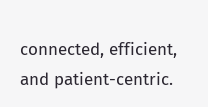connected, efficient, and patient-centric.